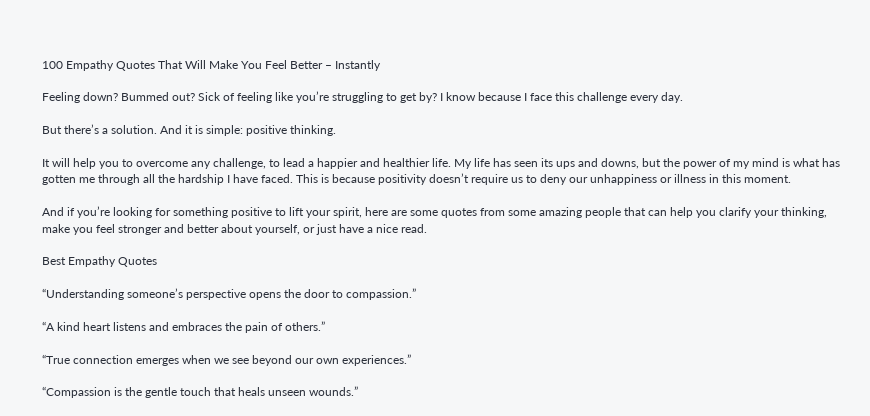100 Empathy Quotes That Will Make You Feel Better – Instantly

Feeling down? Bummed out? Sick of feeling like you’re struggling to get by? I know because I face this challenge every day.

But there’s a solution. And it is simple: positive thinking.

It will help you to overcome any challenge, to lead a happier and healthier life. My life has seen its ups and downs, but the power of my mind is what has gotten me through all the hardship I have faced. This is because positivity doesn’t require us to deny our unhappiness or illness in this moment.

And if you’re looking for something positive to lift your spirit, here are some quotes from some amazing people that can help you clarify your thinking, make you feel stronger and better about yourself, or just have a nice read.

Best Empathy Quotes

“Understanding someone’s perspective opens the door to compassion.”

“A kind heart listens and embraces the pain of others.”

“True connection emerges when we see beyond our own experiences.”

“Compassion is the gentle touch that heals unseen wounds.”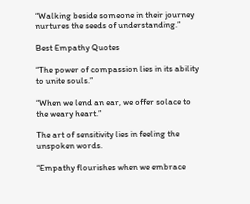“Walking beside someone in their journey nurtures the seeds of understanding.”

Best Empathy Quotes

“The power of compassion lies in its ability to unite souls.”

“When we lend an ear, we offer solace to the weary heart.”

The art of sensitivity lies in feeling the unspoken words.

“Empathy flourishes when we embrace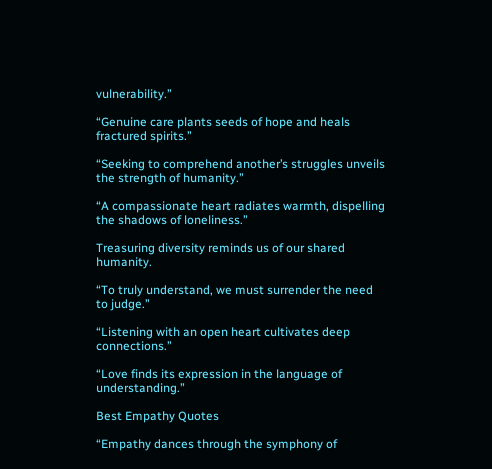vulnerability.”

“Genuine care plants seeds of hope and heals fractured spirits.”

“Seeking to comprehend another’s struggles unveils the strength of humanity.”

“A compassionate heart radiates warmth, dispelling the shadows of loneliness.”

Treasuring diversity reminds us of our shared humanity.

“To truly understand, we must surrender the need to judge.”

“Listening with an open heart cultivates deep connections.”

“Love finds its expression in the language of understanding.”

Best Empathy Quotes

“Empathy dances through the symphony of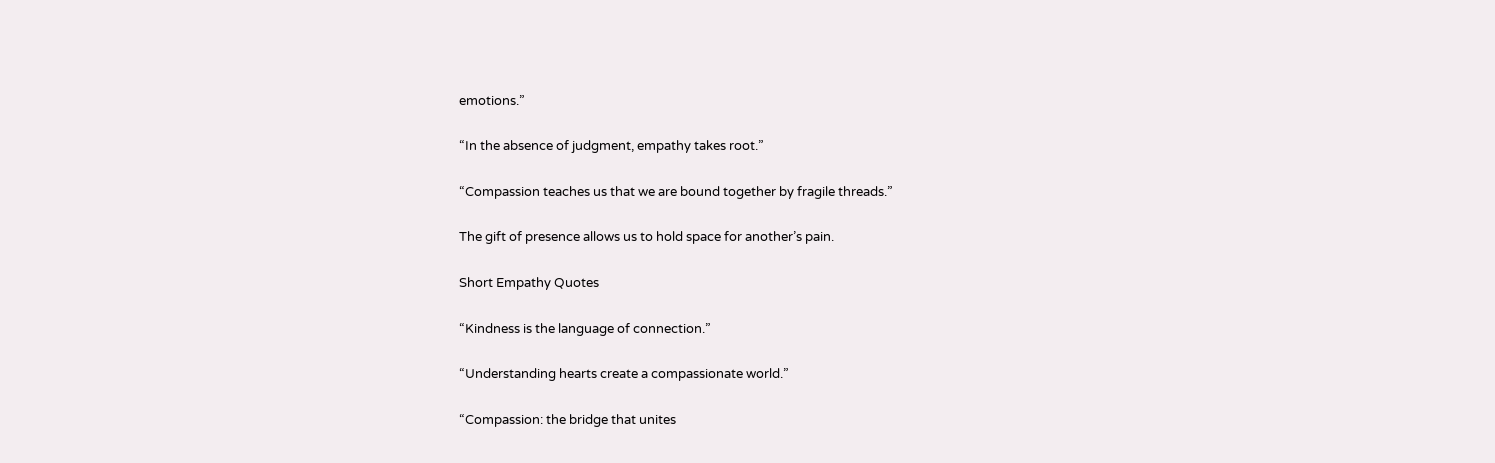emotions.”

“In the absence of judgment, empathy takes root.”

“Compassion teaches us that we are bound together by fragile threads.”

The gift of presence allows us to hold space for another’s pain.

Short Empathy Quotes

“Kindness is the language of connection.”

“Understanding hearts create a compassionate world.”

“Compassion: the bridge that unites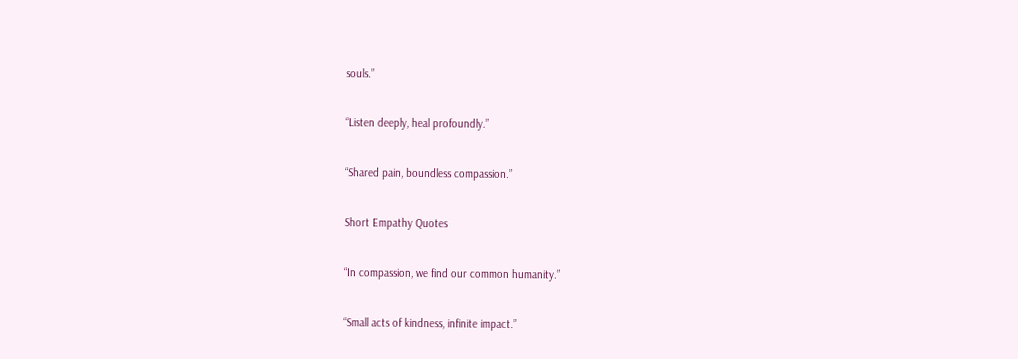souls.”

“Listen deeply, heal profoundly.”

“Shared pain, boundless compassion.”

Short Empathy Quotes

“In compassion, we find our common humanity.”

“Small acts of kindness, infinite impact.”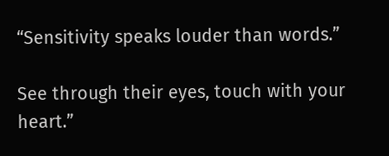“Sensitivity speaks louder than words.”

See through their eyes, touch with your heart.”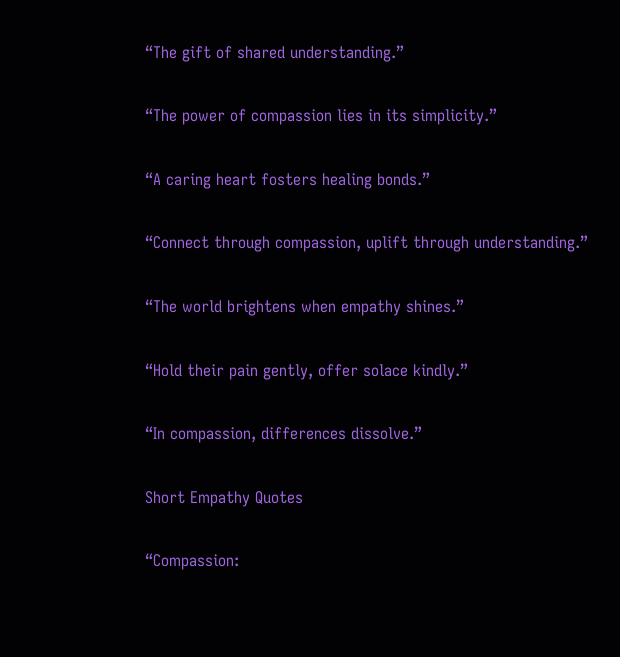“The gift of shared understanding.”

“The power of compassion lies in its simplicity.”

“A caring heart fosters healing bonds.”

“Connect through compassion, uplift through understanding.”

“The world brightens when empathy shines.”

“Hold their pain gently, offer solace kindly.”

“In compassion, differences dissolve.”

Short Empathy Quotes

“Compassion: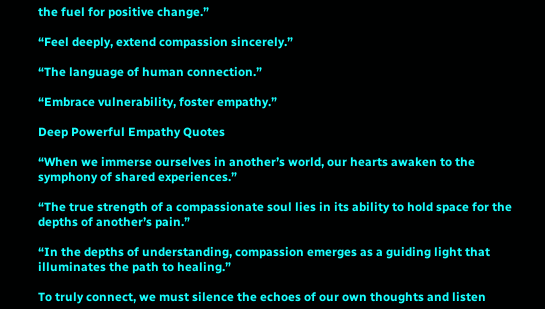the fuel for positive change.”

“Feel deeply, extend compassion sincerely.”

“The language of human connection.”

“Embrace vulnerability, foster empathy.”

Deep Powerful Empathy Quotes

“When we immerse ourselves in another’s world, our hearts awaken to the symphony of shared experiences.”

“The true strength of a compassionate soul lies in its ability to hold space for the depths of another’s pain.”

“In the depths of understanding, compassion emerges as a guiding light that illuminates the path to healing.”

To truly connect, we must silence the echoes of our own thoughts and listen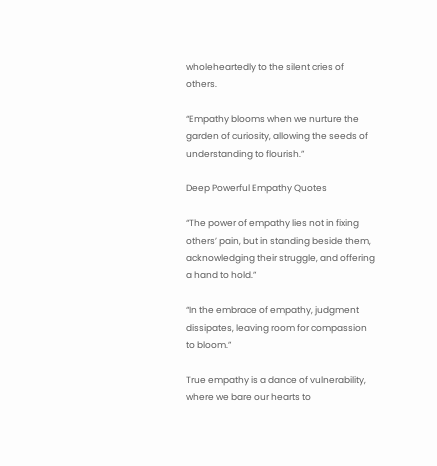wholeheartedly to the silent cries of others.

“Empathy blooms when we nurture the garden of curiosity, allowing the seeds of understanding to flourish.”

Deep Powerful Empathy Quotes

“The power of empathy lies not in fixing others’ pain, but in standing beside them, acknowledging their struggle, and offering a hand to hold.”

“In the embrace of empathy, judgment dissipates, leaving room for compassion to bloom.”

True empathy is a dance of vulnerability, where we bare our hearts to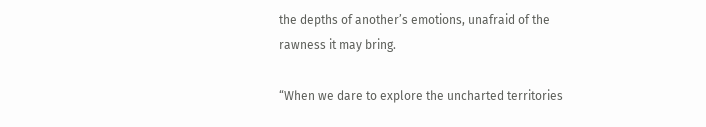the depths of another’s emotions, unafraid of the rawness it may bring.

“When we dare to explore the uncharted territories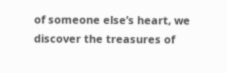of someone else’s heart, we discover the treasures of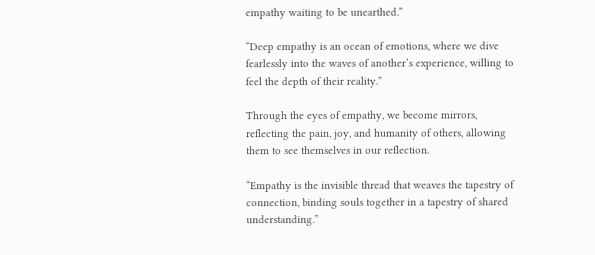empathy waiting to be unearthed.”

“Deep empathy is an ocean of emotions, where we dive fearlessly into the waves of another’s experience, willing to feel the depth of their reality.”

Through the eyes of empathy, we become mirrors, reflecting the pain, joy, and humanity of others, allowing them to see themselves in our reflection.

“Empathy is the invisible thread that weaves the tapestry of connection, binding souls together in a tapestry of shared understanding.”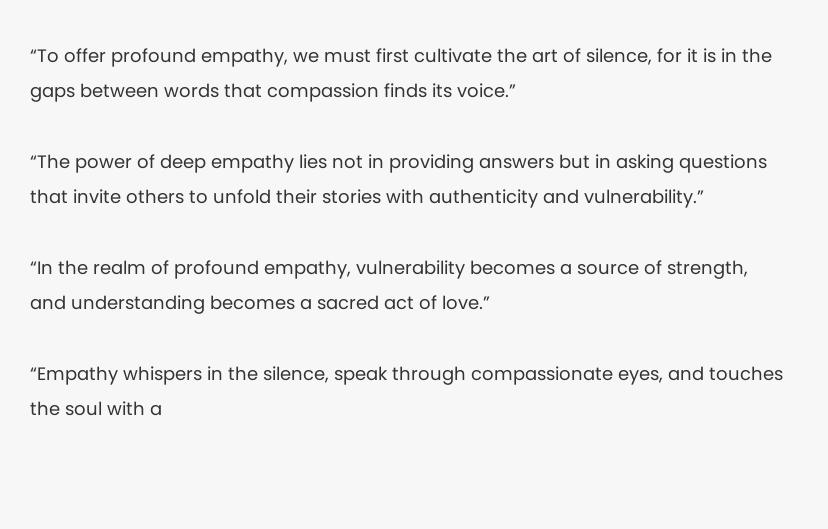“To offer profound empathy, we must first cultivate the art of silence, for it is in the gaps between words that compassion finds its voice.”

“The power of deep empathy lies not in providing answers but in asking questions that invite others to unfold their stories with authenticity and vulnerability.”

“In the realm of profound empathy, vulnerability becomes a source of strength, and understanding becomes a sacred act of love.”

“Empathy whispers in the silence, speak through compassionate eyes, and touches the soul with a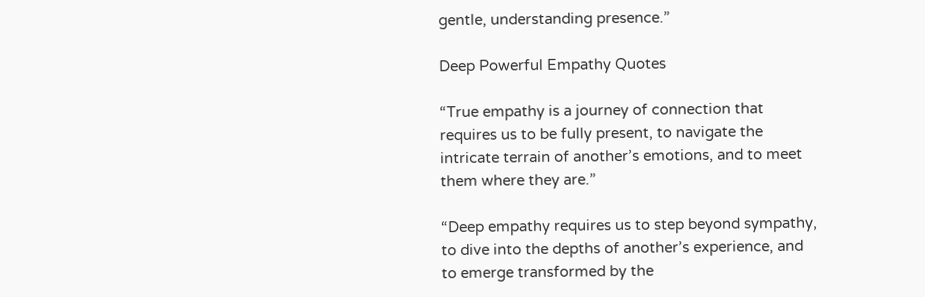gentle, understanding presence.”

Deep Powerful Empathy Quotes

“True empathy is a journey of connection that requires us to be fully present, to navigate the intricate terrain of another’s emotions, and to meet them where they are.”

“Deep empathy requires us to step beyond sympathy, to dive into the depths of another’s experience, and to emerge transformed by the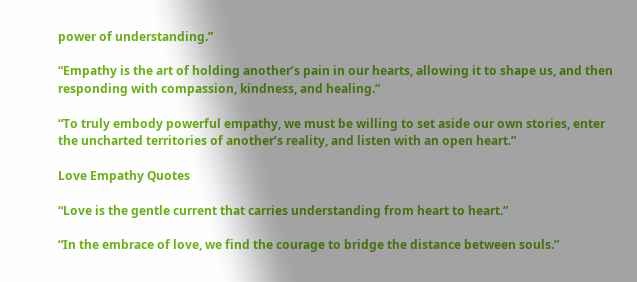power of understanding.”

“Empathy is the art of holding another’s pain in our hearts, allowing it to shape us, and then responding with compassion, kindness, and healing.”

“To truly embody powerful empathy, we must be willing to set aside our own stories, enter the uncharted territories of another’s reality, and listen with an open heart.”

Love Empathy Quotes

“Love is the gentle current that carries understanding from heart to heart.”

“In the embrace of love, we find the courage to bridge the distance between souls.”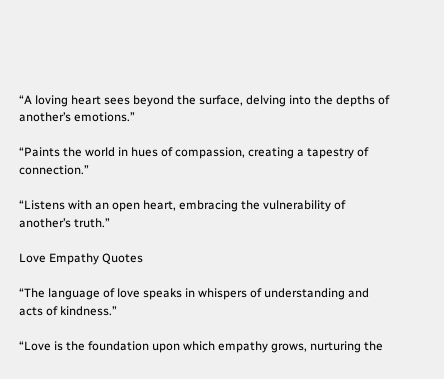“A loving heart sees beyond the surface, delving into the depths of another’s emotions.”

“Paints the world in hues of compassion, creating a tapestry of connection.”

“Listens with an open heart, embracing the vulnerability of another’s truth.”

Love Empathy Quotes

“The language of love speaks in whispers of understanding and acts of kindness.”

“Love is the foundation upon which empathy grows, nurturing the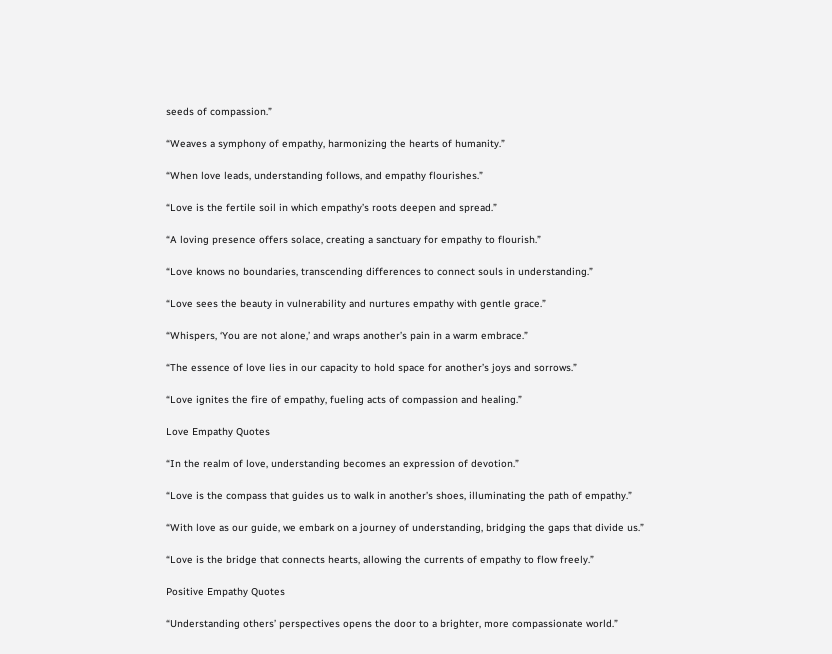seeds of compassion.”

“Weaves a symphony of empathy, harmonizing the hearts of humanity.”

“When love leads, understanding follows, and empathy flourishes.”

“Love is the fertile soil in which empathy’s roots deepen and spread.”

“A loving presence offers solace, creating a sanctuary for empathy to flourish.”

“Love knows no boundaries, transcending differences to connect souls in understanding.”

“Love sees the beauty in vulnerability and nurtures empathy with gentle grace.”

“Whispers, ‘You are not alone,’ and wraps another’s pain in a warm embrace.”

“The essence of love lies in our capacity to hold space for another’s joys and sorrows.”

“Love ignites the fire of empathy, fueling acts of compassion and healing.”

Love Empathy Quotes

“In the realm of love, understanding becomes an expression of devotion.”

“Love is the compass that guides us to walk in another’s shoes, illuminating the path of empathy.”

“With love as our guide, we embark on a journey of understanding, bridging the gaps that divide us.”

“Love is the bridge that connects hearts, allowing the currents of empathy to flow freely.”

Positive Empathy Quotes

“Understanding others’ perspectives opens the door to a brighter, more compassionate world.”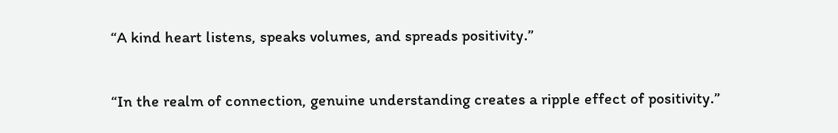“A kind heart listens, speaks volumes, and spreads positivity.”

“In the realm of connection, genuine understanding creates a ripple effect of positivity.”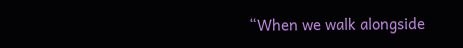“When we walk alongside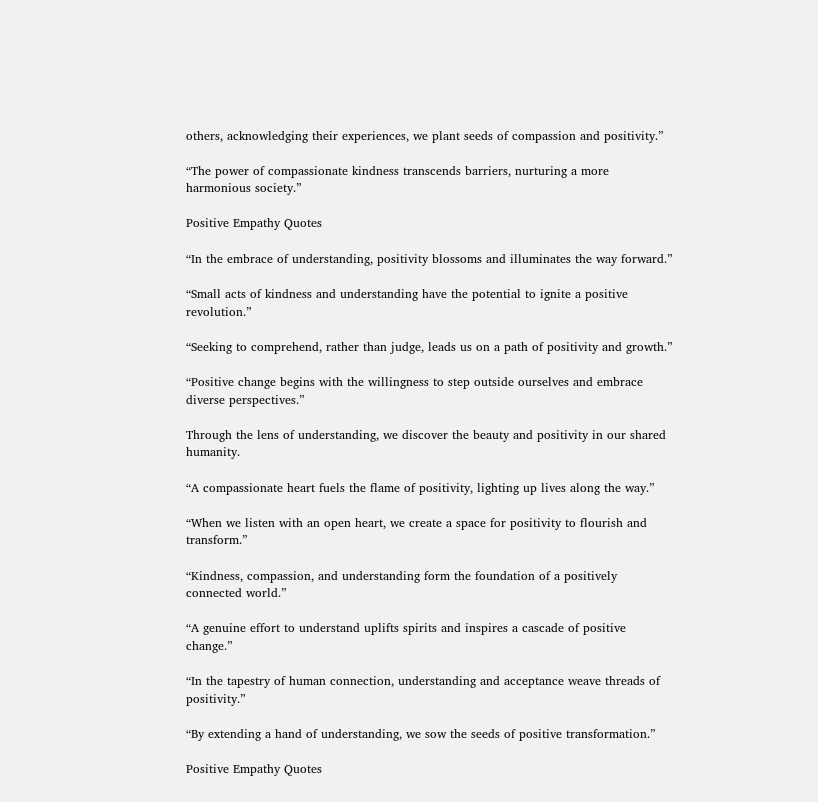others, acknowledging their experiences, we plant seeds of compassion and positivity.”

“The power of compassionate kindness transcends barriers, nurturing a more harmonious society.”

Positive Empathy Quotes

“In the embrace of understanding, positivity blossoms and illuminates the way forward.”

“Small acts of kindness and understanding have the potential to ignite a positive revolution.”

“Seeking to comprehend, rather than judge, leads us on a path of positivity and growth.”

“Positive change begins with the willingness to step outside ourselves and embrace diverse perspectives.”

Through the lens of understanding, we discover the beauty and positivity in our shared humanity.

“A compassionate heart fuels the flame of positivity, lighting up lives along the way.”

“When we listen with an open heart, we create a space for positivity to flourish and transform.”

“Kindness, compassion, and understanding form the foundation of a positively connected world.”

“A genuine effort to understand uplifts spirits and inspires a cascade of positive change.”

“In the tapestry of human connection, understanding and acceptance weave threads of positivity.”

“By extending a hand of understanding, we sow the seeds of positive transformation.”

Positive Empathy Quotes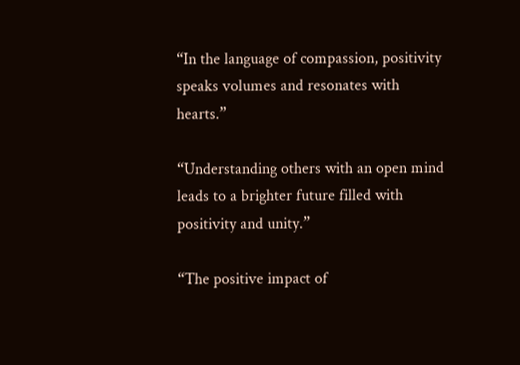“In the language of compassion, positivity speaks volumes and resonates with hearts.”

“Understanding others with an open mind leads to a brighter future filled with positivity and unity.”

“The positive impact of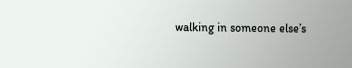walking in someone else’s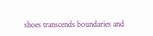shoes transcends boundaries and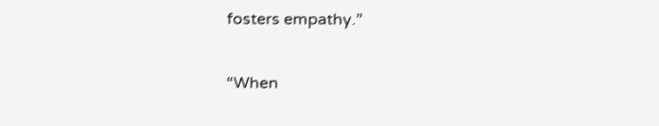fosters empathy.”

“When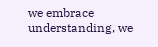we embrace understanding, we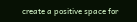create a positive space for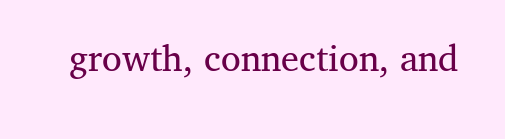growth, connection, and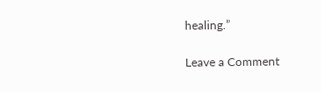healing.”

Leave a Comment